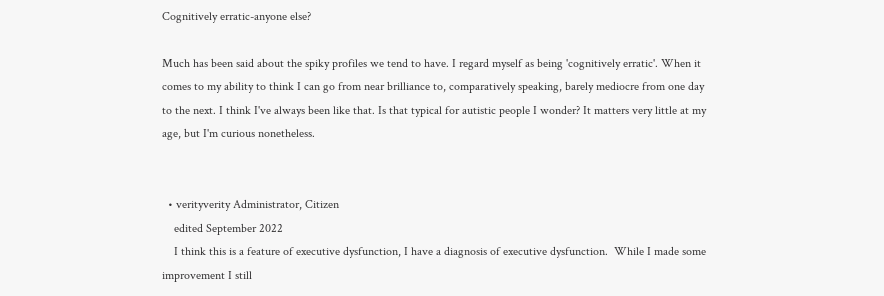Cognitively erratic-anyone else?

Much has been said about the spiky profiles we tend to have. I regard myself as being 'cognitively erratic'. When it comes to my ability to think I can go from near brilliance to, comparatively speaking, barely mediocre from one day to the next. I think I've always been like that. Is that typical for autistic people I wonder? It matters very little at my age, but I'm curious nonetheless.


  • verityverity Administrator, Citizen
    edited September 2022
    I think this is a feature of executive dysfunction, I have a diagnosis of executive dysfunction.  While I made some improvement I still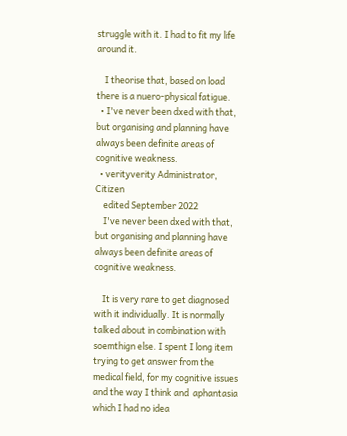struggle with it. I had to fit my life around it.

    I theorise that, based on load there is a nuero-physical fatigue.
  • I've never been dxed with that, but organising and planning have always been definite areas of cognitive weakness.
  • verityverity Administrator, Citizen
    edited September 2022
    I've never been dxed with that, but organising and planning have always been definite areas of cognitive weakness.

    It is very rare to get diagnosed with it individually. It is normally talked about in combination with soemthign else. I spent I long item trying to get answer from the medical field, for my cognitive issues and the way I think and  aphantasia which I had no idea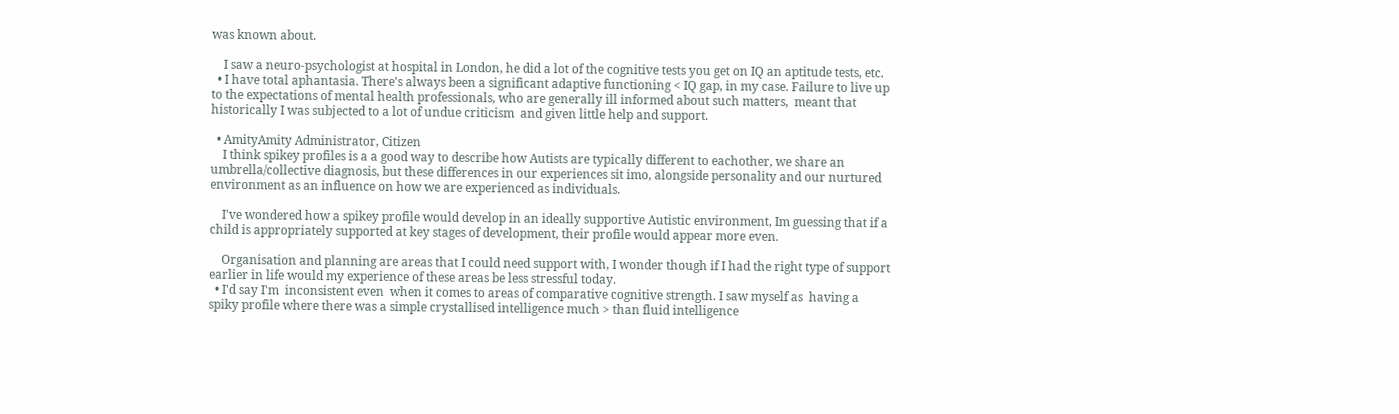was known about.

    I saw a neuro-psychologist at hospital in London, he did a lot of the cognitive tests you get on IQ an aptitude tests, etc.
  • I have total aphantasia. There's always been a significant adaptive functioning < IQ gap, in my case. Failure to live up to the expectations of mental health professionals, who are generally ill informed about such matters,  meant that historically I was subjected to a lot of undue criticism  and given little help and support.

  • AmityAmity Administrator, Citizen
    I think spikey profiles is a a good way to describe how Autists are typically different to eachother, we share an umbrella/collective diagnosis, but these differences in our experiences sit imo, alongside personality and our nurtured environment as an influence on how we are experienced as individuals.

    I've wondered how a spikey profile would develop in an ideally supportive Autistic environment, Im guessing that if a child is appropriately supported at key stages of development, their profile would appear more even.

    Organisation and planning are areas that I could need support with, I wonder though if I had the right type of support earlier in life would my experience of these areas be less stressful today.
  • I'd say I'm  inconsistent even  when it comes to areas of comparative cognitive strength. I saw myself as  having a spiky profile where there was a simple crystallised intelligence much > than fluid intelligence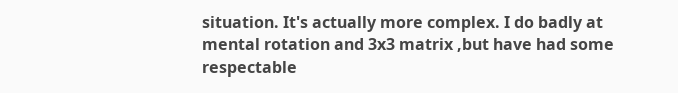situation. It's actually more complex. I do badly at mental rotation and 3x3 matrix ,but have had some respectable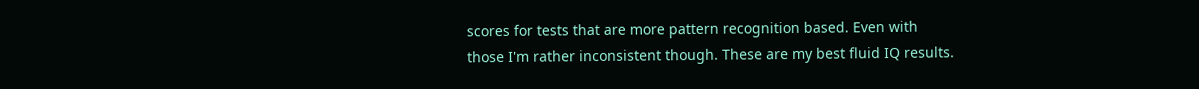scores for tests that are more pattern recognition based. Even with those I'm rather inconsistent though. These are my best fluid IQ results.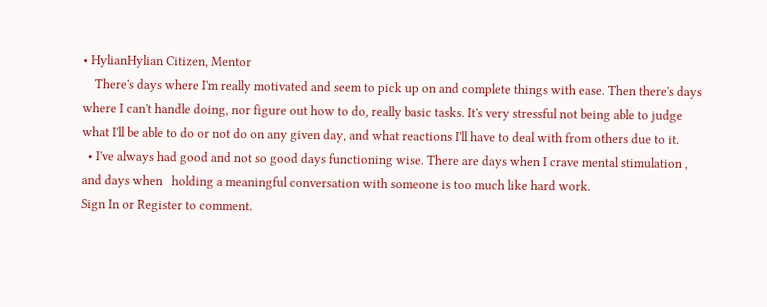• HylianHylian Citizen, Mentor
    There's days where I'm really motivated and seem to pick up on and complete things with ease. Then there's days where I can't handle doing, nor figure out how to do, really basic tasks. It's very stressful not being able to judge what I'll be able to do or not do on any given day, and what reactions I'll have to deal with from others due to it.
  • I've always had good and not so good days functioning wise. There are days when I crave mental stimulation , and days when   holding a meaningful conversation with someone is too much like hard work.
Sign In or Register to comment.